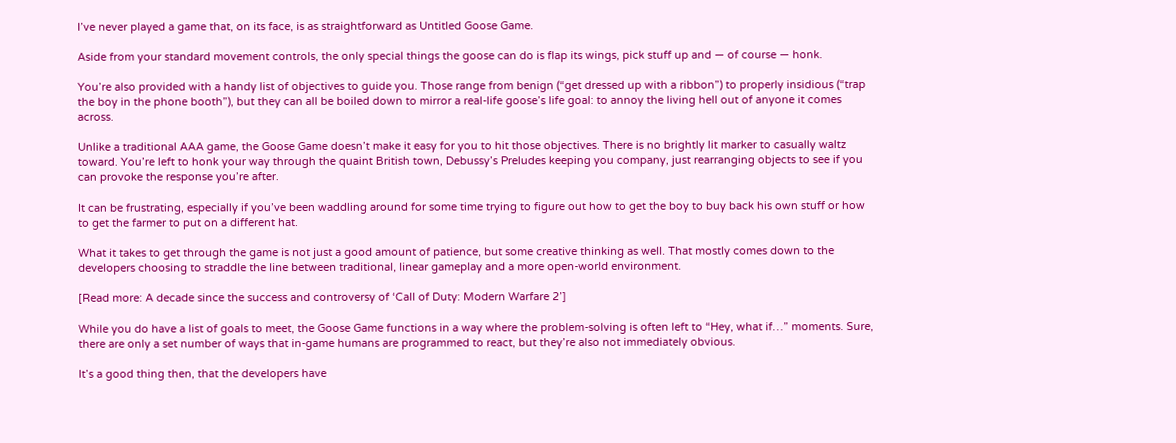I’ve never played a game that, on its face, is as straightforward as Untitled Goose Game.

Aside from your standard movement controls, the only special things the goose can do is flap its wings, pick stuff up and — of course — honk.

You’re also provided with a handy list of objectives to guide you. Those range from benign (“get dressed up with a ribbon”) to properly insidious (“trap the boy in the phone booth”), but they can all be boiled down to mirror a real-life goose’s life goal: to annoy the living hell out of anyone it comes across.

Unlike a traditional AAA game, the Goose Game doesn’t make it easy for you to hit those objectives. There is no brightly lit marker to casually waltz toward. You’re left to honk your way through the quaint British town, Debussy’s Preludes keeping you company, just rearranging objects to see if you can provoke the response you’re after.

It can be frustrating, especially if you’ve been waddling around for some time trying to figure out how to get the boy to buy back his own stuff or how to get the farmer to put on a different hat.

What it takes to get through the game is not just a good amount of patience, but some creative thinking as well. That mostly comes down to the developers choosing to straddle the line between traditional, linear gameplay and a more open-world environment.

[Read more: A decade since the success and controversy of ‘Call of Duty: Modern Warfare 2’]

While you do have a list of goals to meet, the Goose Game functions in a way where the problem-solving is often left to “Hey, what if…” moments. Sure, there are only a set number of ways that in-game humans are programmed to react, but they’re also not immediately obvious.

It’s a good thing then, that the developers have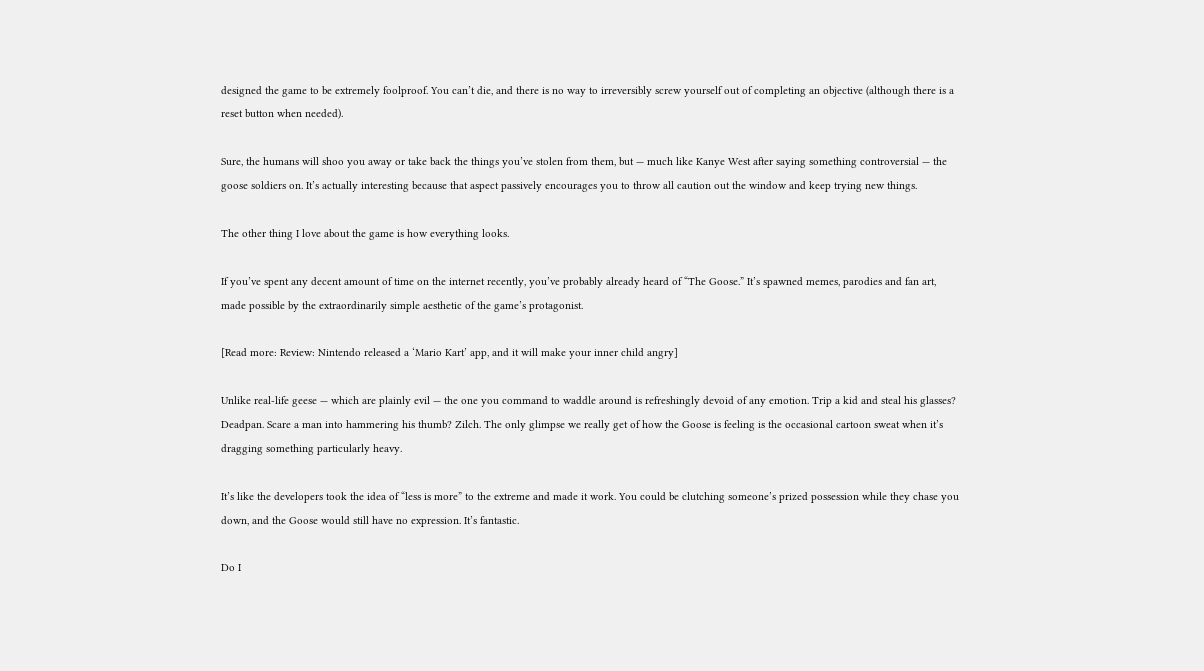designed the game to be extremely foolproof. You can’t die, and there is no way to irreversibly screw yourself out of completing an objective (although there is a reset button when needed).

Sure, the humans will shoo you away or take back the things you’ve stolen from them, but — much like Kanye West after saying something controversial — the goose soldiers on. It’s actually interesting because that aspect passively encourages you to throw all caution out the window and keep trying new things.

The other thing I love about the game is how everything looks.

If you’ve spent any decent amount of time on the internet recently, you’ve probably already heard of “The Goose.” It’s spawned memes, parodies and fan art, made possible by the extraordinarily simple aesthetic of the game’s protagonist.

[Read more: Review: Nintendo released a ‘Mario Kart’ app, and it will make your inner child angry]

Unlike real-life geese — which are plainly evil — the one you command to waddle around is refreshingly devoid of any emotion. Trip a kid and steal his glasses? Deadpan. Scare a man into hammering his thumb? Zilch. The only glimpse we really get of how the Goose is feeling is the occasional cartoon sweat when it’s dragging something particularly heavy.

It’s like the developers took the idea of “less is more” to the extreme and made it work. You could be clutching someone’s prized possession while they chase you down, and the Goose would still have no expression. It’s fantastic.

Do I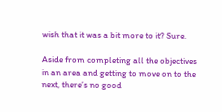wish that it was a bit more to it? Sure.

Aside from completing all the objectives in an area and getting to move on to the next, there’s no good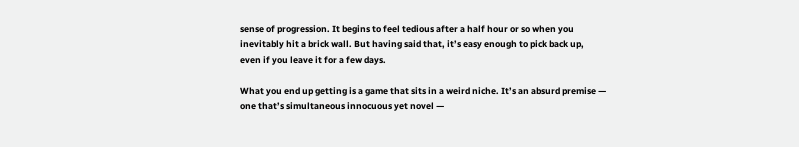sense of progression. It begins to feel tedious after a half hour or so when you inevitably hit a brick wall. But having said that, it’s easy enough to pick back up, even if you leave it for a few days.

What you end up getting is a game that sits in a weird niche. It’s an absurd premise — one that’s simultaneous innocuous yet novel —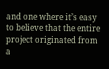and one where it’s easy to believe that the entire project originated from a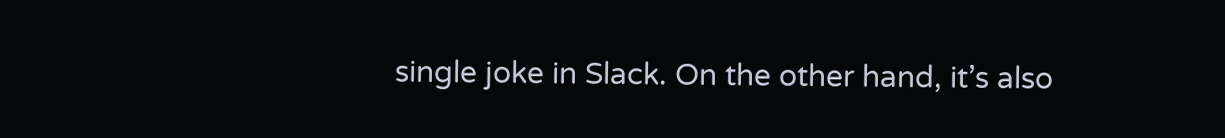single joke in Slack. On the other hand, it’s also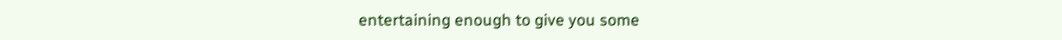entertaining enough to give you some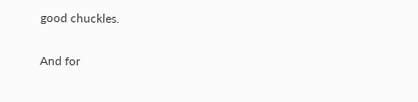good chuckles.

And for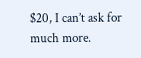$20, I can’t ask for much more.